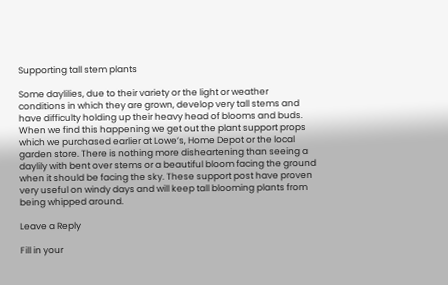Supporting tall stem plants

Some daylilies, due to their variety or the light or weather conditions in which they are grown, develop very tall stems and have difficulty holding up their heavy head of blooms and buds. When we find this happening we get out the plant support props which we purchased earlier at Lowe’s, Home Depot or the local garden store. There is nothing more disheartening than seeing a daylily with bent over stems or a beautiful bloom facing the ground when it should be facing the sky. These support post have proven very useful on windy days and will keep tall blooming plants from being whipped around.

Leave a Reply

Fill in your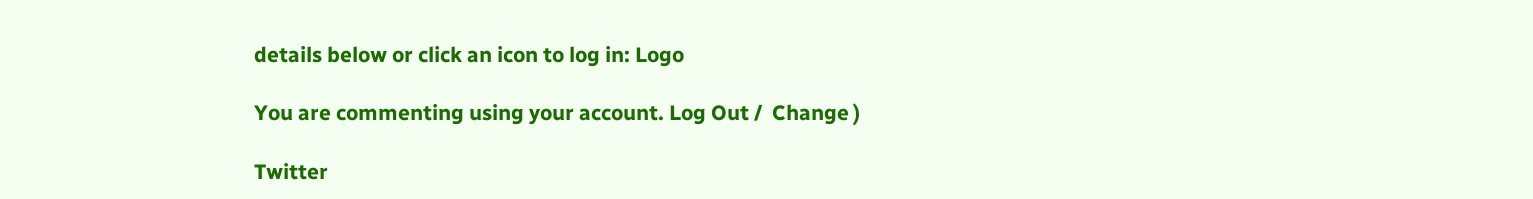details below or click an icon to log in: Logo

You are commenting using your account. Log Out /  Change )

Twitter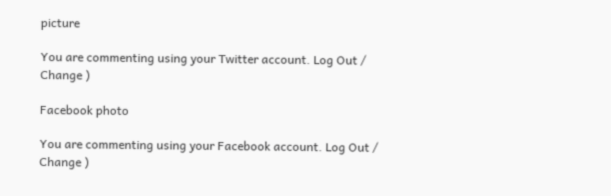picture

You are commenting using your Twitter account. Log Out /  Change )

Facebook photo

You are commenting using your Facebook account. Log Out /  Change )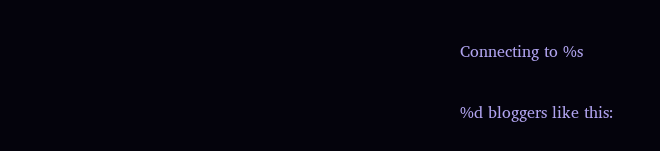Connecting to %s

%d bloggers like this: